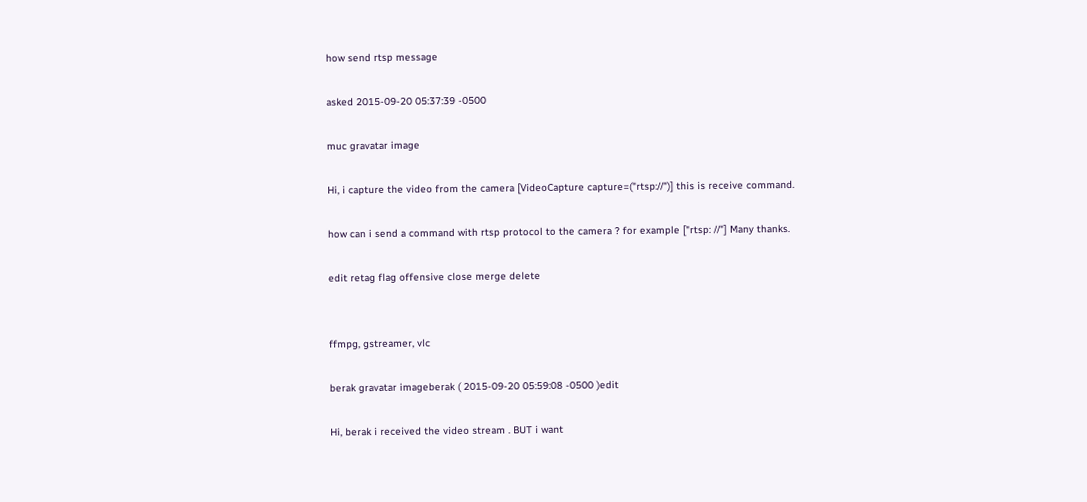how send rtsp message

asked 2015-09-20 05:37:39 -0500

muc gravatar image

Hi, i capture the video from the camera [VideoCapture capture=("rtsp://")] this is receive command.

how can i send a command with rtsp protocol to the camera ? for example ["rtsp: //"] Many thanks.

edit retag flag offensive close merge delete


ffmpg, gstreamer, vlc

berak gravatar imageberak ( 2015-09-20 05:59:08 -0500 )edit

Hi, berak i received the video stream . BUT i want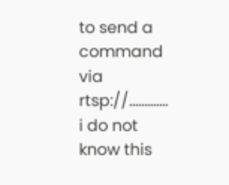to send a command via rtsp://............. i do not know this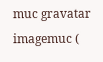muc gravatar imagemuc (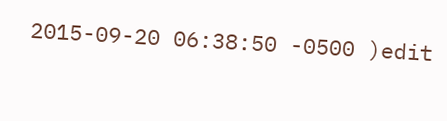2015-09-20 06:38:50 -0500 )edit